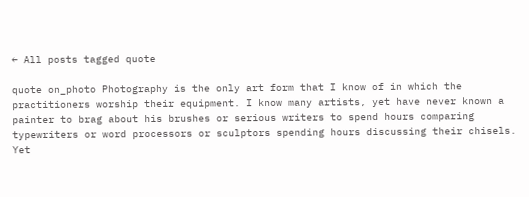← All posts tagged quote

quote on_photo Photography is the only art form that I know of in which the practitioners worship their equipment. I know many artists, yet have never known a painter to brag about his brushes or serious writers to spend hours comparing typewriters or word processors or sculptors spending hours discussing their chisels. Yet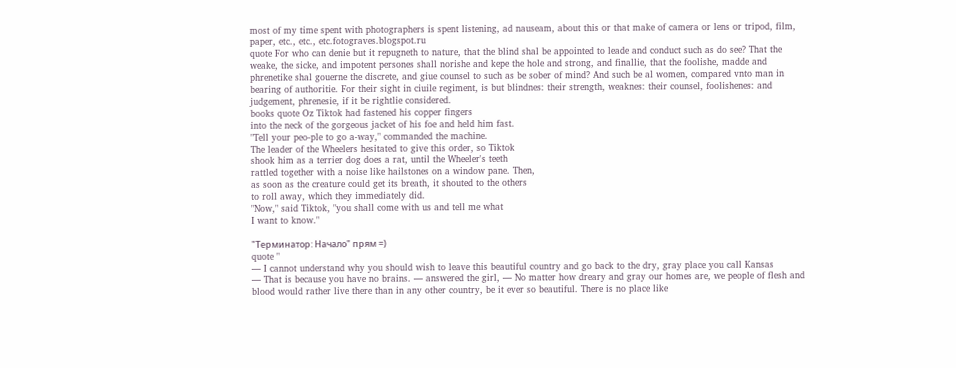most of my time spent with photographers is spent listening, ad nauseam, about this or that make of camera or lens or tripod, film, paper, etc., etc., etc.fotograves.blogspot.ru
quote For who can denie but it repugneth to nature, that the blind shal be appointed to leade and conduct such as do see? That the weake, the sicke, and impotent persones shall norishe and kepe the hole and strong, and finallie, that the foolishe, madde and phrenetike shal gouerne the discrete, and giue counsel to such as be sober of mind? And such be al women, compared vnto man in bearing of authoritie. For their sight in ciuile regiment, is but blindnes: their strength, weaknes: their counsel, foolishenes: and judgement, phrenesie, if it be rightlie considered.
books quote Oz Tiktok had fastened his copper fingers
into the neck of the gorgeous jacket of his foe and held him fast.
"Tell your peo-ple to go a-way," commanded the machine.
The leader of the Wheelers hesitated to give this order, so Tiktok
shook him as a terrier dog does a rat, until the Wheeler's teeth
rattled together with a noise like hailstones on a window pane. Then,
as soon as the creature could get its breath, it shouted to the others
to roll away, which they immediately did.
"Now," said Tiktok, "you shall come with us and tell me what
I want to know."

"Терминатор: Начало" прям =)
quote "
— I cannot understand why you should wish to leave this beautiful country and go back to the dry, gray place you call Kansas
— That is because you have no brains. — answered the girl, — No matter how dreary and gray our homes are, we people of flesh and blood would rather live there than in any other country, be it ever so beautiful. There is no place like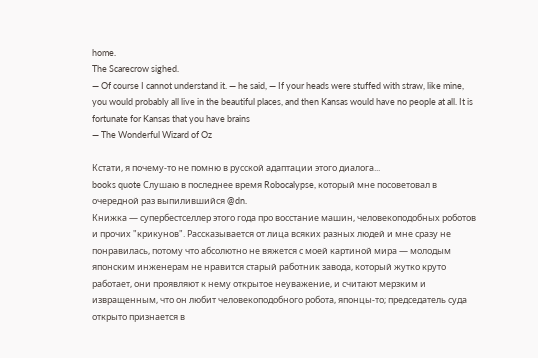home.
The Scarecrow sighed.
— Of course I cannot understand it. — he said, — If your heads were stuffed with straw, like mine, you would probably all live in the beautiful places, and then Kansas would have no people at all. It is fortunate for Kansas that you have brains
— The Wonderful Wizard of Oz

Кстати, я почему-то не помню в русской адаптации этого диалога...
books quote Слушаю в последнее время Robocalypse, который мне посоветовал в очередной раз выпилившийся @dn.
Книжка — супербестселлер этого года про восстание машин, человекоподобных роботов и прочих "крикунов". Рассказывается от лица всяких разных людей и мне сразу не понравилась, потому что абсолютно не вяжется с моей картиной мира — молодым японским инженерам не нравится старый работник завода, который жутко круто работает, они проявляют к нему открытое неуважение, и считают мерзким и извращенным, что он любит человекоподобного робота, японцы-то; председатель суда открыто признается в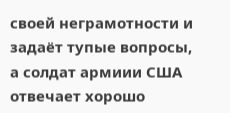своей неграмотности и задаёт тупые вопросы, а солдат армиии США отвечает хорошо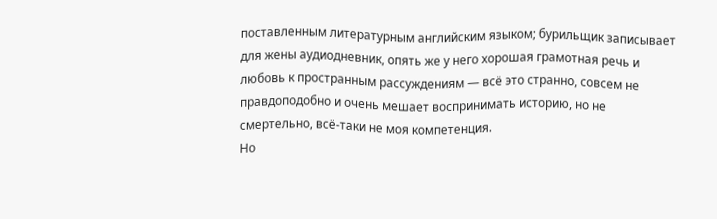поставленным литературным английским языком; бурильщик записывает для жены аудиодневник, опять же у него хорошая грамотная речь и любовь к пространным рассуждениям — всё это странно, совсем не правдоподобно и очень мешает воспринимать историю, но не смертельно, всё-таки не моя компетенция.
Но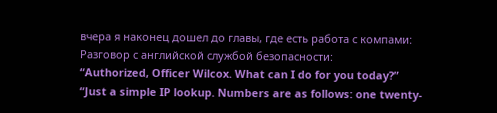вчера я наконец дошел до главы, где есть работа с компами:
Разговор с английской службой безопасности:
“Authorized, Officer Wilcox. What can I do for you today?”
“Just a simple IP lookup. Numbers are as follows: one twenty-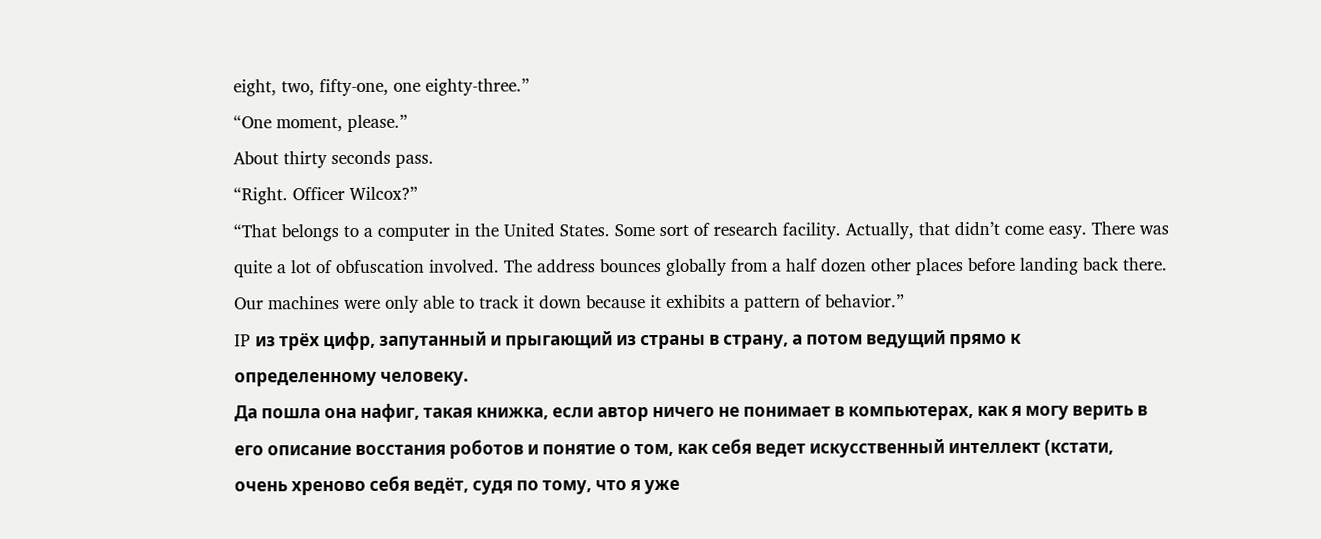eight, two, fifty-one, one eighty-three.”
“One moment, please.”
About thirty seconds pass.
“Right. Officer Wilcox?”
“That belongs to a computer in the United States. Some sort of research facility. Actually, that didn’t come easy. There was quite a lot of obfuscation involved. The address bounces globally from a half dozen other places before landing back there. Our machines were only able to track it down because it exhibits a pattern of behavior.”
IP из трёх цифр, запутанный и прыгающий из страны в страну, а потом ведущий прямо к определенному человеку.
Да пошла она нафиг, такая книжка, если автор ничего не понимает в компьютерах, как я могу верить в его описание восстания роботов и понятие о том, как себя ведет искусственный интеллект (кстати, очень хреново себя ведёт, судя по тому, что я уже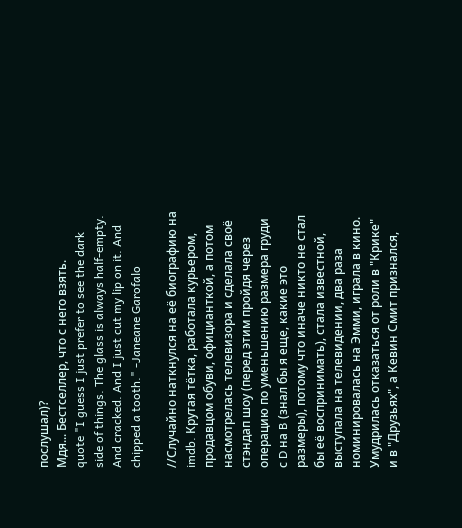послушал)?
Мдя... Бестселлер, что с него взять.
quote "I guess I just prefer to see the dark side of things. The glass is always half-empty. And cracked. And I just cut my lip on it. And chipped a tooth." -Janeane Garofalo

//Случайно наткнулся на её биографию на imdb. Крутая тётка, работала курьером, продавцом обуви, официанткой, а потом насмотрелась телевизора и сделала своё стэндап шоу (перед этим пройдя через операцию по уменьшению размера груди с D на B (знал бы я еще, какие это размеры), потому что иначе никто не стал бы её воспринимать), стала известной, выступала на телевидении, два раза номинировалась на Эмми, играла в кино. Умудрилась отказаться от роли в "Крике" и в "Друзьях", а Кевин Смит признался,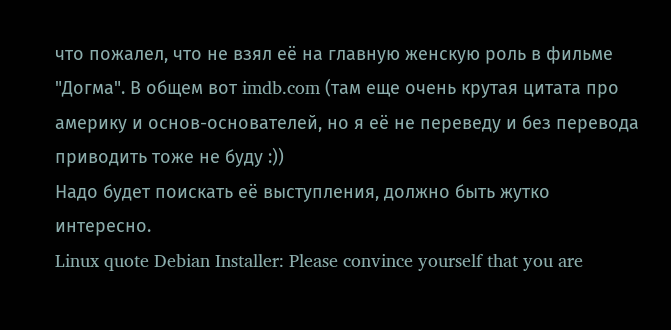что пожалел, что не взял её на главную женскую роль в фильме "Догма". В общем вот imdb.com (там еще очень крутая цитата про америку и основ-основателей, но я её не переведу и без перевода приводить тоже не буду :))
Надо будет поискать её выступления, должно быть жутко интересно.
Linux quote Debian Installer: Please convince yourself that you are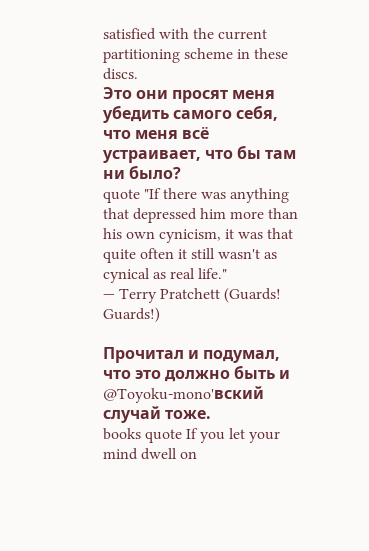satisfied with the current partitioning scheme in these discs.
Это они просят меня убедить самого себя, что меня всё устраивает, что бы там ни было?
quote "If there was anything that depressed him more than his own cynicism, it was that quite often it still wasn't as cynical as real life."
— Terry Pratchett (Guards! Guards!)

Прочитал и подумал, что это должно быть и @Toyoku-mono'вский случай тоже.
books quote If you let your mind dwell on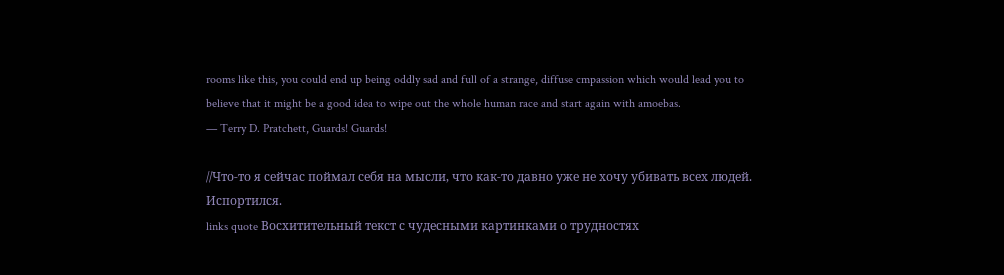rooms like this, you could end up being oddly sad and full of a strange, diffuse cmpassion which would lead you to believe that it might be a good idea to wipe out the whole human race and start again with amoebas.
— Terry D. Pratchett, Guards! Guards!

//Что-то я сейчас поймал себя на мысли, что как-то давно уже не хочу убивать всех людей. Испортился.
links quote Восхитительный текст с чудесными картинками о трудностях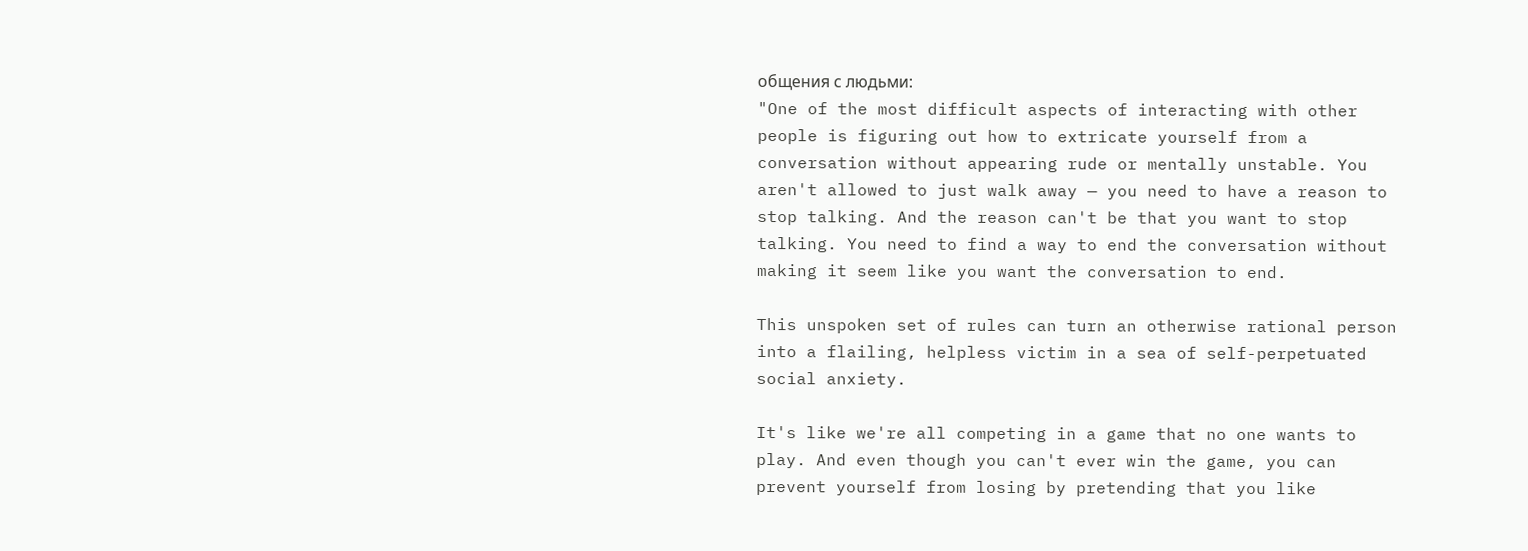общения с людьми:
"One of the most difficult aspects of interacting with other people is figuring out how to extricate yourself from a conversation without appearing rude or mentally unstable. You aren't allowed to just walk away — you need to have a reason to stop talking. And the reason can't be that you want to stop talking. You need to find a way to end the conversation without making it seem like you want the conversation to end.

This unspoken set of rules can turn an otherwise rational person into a flailing, helpless victim in a sea of self-perpetuated social anxiety.

It's like we're all competing in a game that no one wants to play. And even though you can't ever win the game, you can prevent yourself from losing by pretending that you like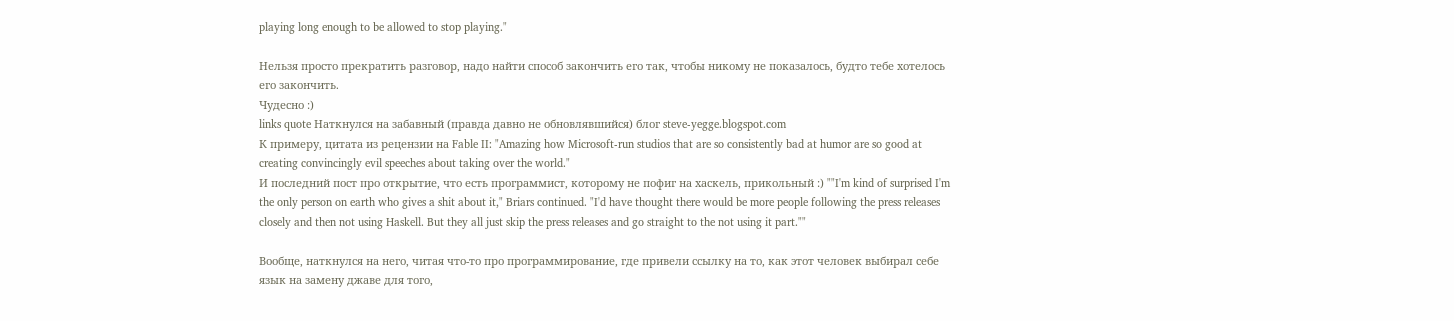playing long enough to be allowed to stop playing."

Нельзя просто прекратить разговор, надо найти способ закончить его так, чтобы никому не показалось, будто тебе хотелось его закончить.
Чудесно :)
links quote Наткнулся на забавный (правда давно не обновлявшийся) блог steve-yegge.blogspot.com
К примеру, цитата из рецензии на Fable II: "Amazing how Microsoft-run studios that are so consistently bad at humor are so good at creating convincingly evil speeches about taking over the world."
И последний пост про открытие, что есть программист, которому не пофиг на хаскель, прикольный :) ""I'm kind of surprised I'm the only person on earth who gives a shit about it," Briars continued. "I'd have thought there would be more people following the press releases closely and then not using Haskell. But they all just skip the press releases and go straight to the not using it part.""

Вообще, наткнулся на него, читая что-то про программирование, где привели ссылку на то, как этот человек выбирал себе язык на замену джаве для того,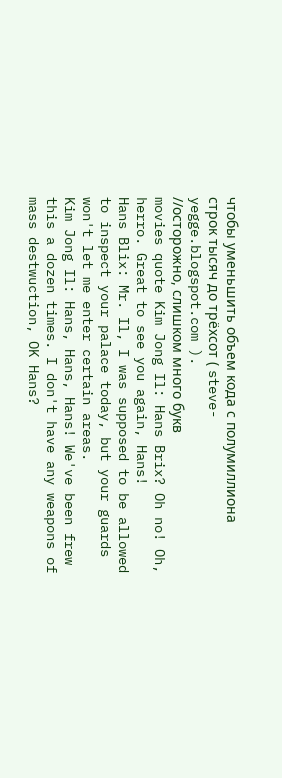чтобы уменьшить объем кода с полумиллиона строк тысяч до трёхсот ( steve-yegge.blogspot.com ).
//осторожно, слишком много букв
movies quote Kim Jong Il: Hans Brix? Oh no! Oh, herro. Great to see you again, Hans!
Hans Blix: Mr. Il, I was supposed to be allowed to inspect your palace today, but your guards won't let me enter certain areas.
Kim Jong Il: Hans, Hans, Hans! We've been frew this a dozen times. I don't have any weapons of mass destwuction, OK Hans?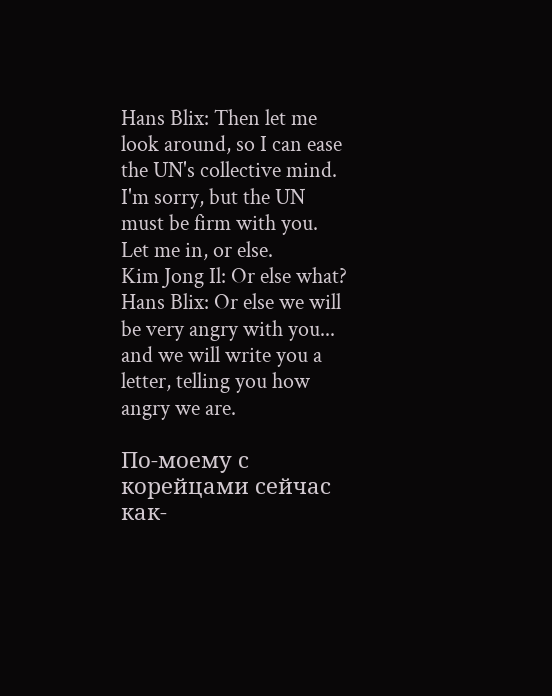Hans Blix: Then let me look around, so I can ease the UN's collective mind. I'm sorry, but the UN must be firm with you. Let me in, or else.
Kim Jong Il: Or else what?
Hans Blix: Or else we will be very angry with you... and we will write you a letter, telling you how angry we are.

По-моему с корейцами сейчас как-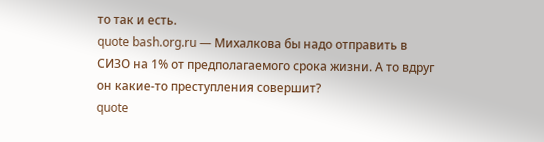то так и есть.
quote bash.org.ru — Михалкова бы надо отправить в СИЗО на 1% от предполагаемого срока жизни. А то вдруг он какие-то преступления совершит?
quote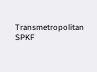Transmetropolitan SPKF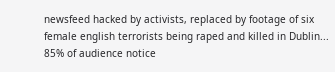newsfeed hacked by activists, replaced by footage of six female english terrorists being raped and killed in Dublin... 85% of audience notice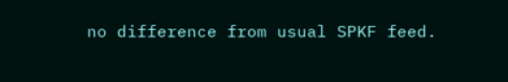no difference from usual SPKF feed.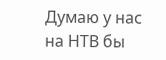Думаю у нас на НТВ бы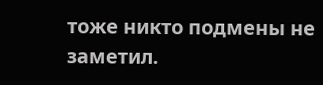тоже никто подмены не заметил.